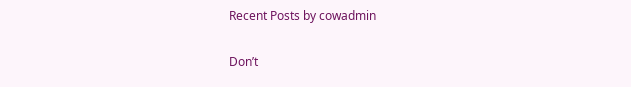Recent Posts by cowadmin

Don’t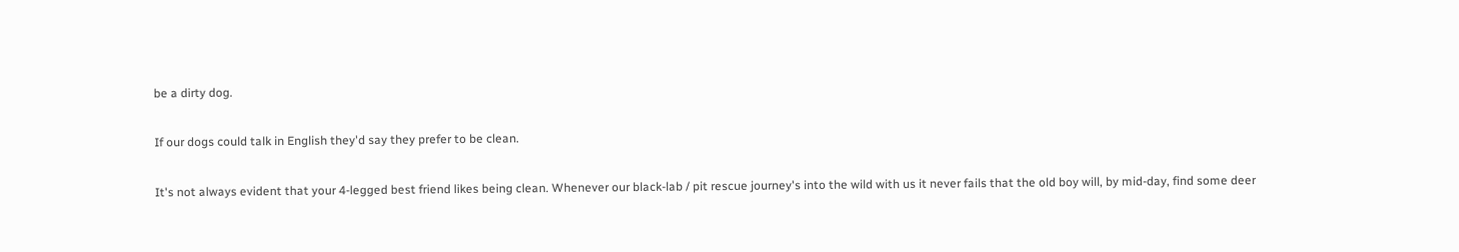be a dirty dog.

If our dogs could talk in English they'd say they prefer to be clean.

It's not always evident that your 4-legged best friend likes being clean. Whenever our black-lab / pit rescue journey's into the wild with us it never fails that the old boy will, by mid-day, find some deer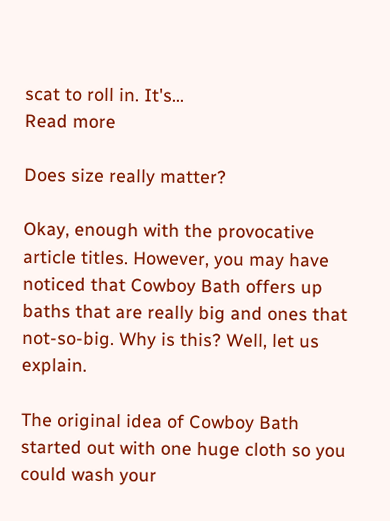scat to roll in. It's...
Read more

Does size really matter?

Okay, enough with the provocative article titles. However, you may have noticed that Cowboy Bath offers up baths that are really big and ones that not-so-big. Why is this? Well, let us explain.

The original idea of Cowboy Bath started out with one huge cloth so you could wash your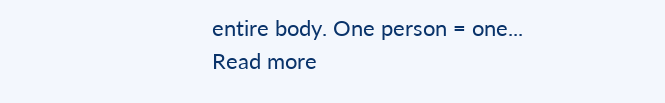entire body. One person = one...
Read more